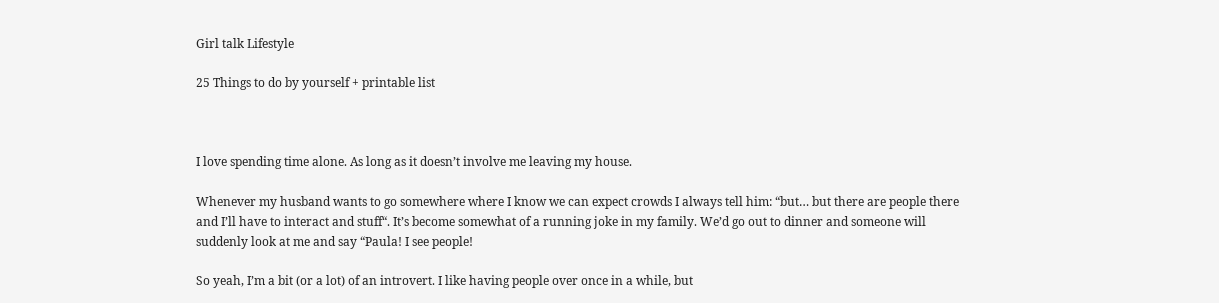Girl talk Lifestyle

25 Things to do by yourself + printable list



I love spending time alone. As long as it doesn’t involve me leaving my house.

Whenever my husband wants to go somewhere where I know we can expect crowds I always tell him: “but… but there are people there and I’ll have to interact and stuff“. It’s become somewhat of a running joke in my family. We’d go out to dinner and someone will suddenly look at me and say “Paula! I see people!

So yeah, I’m a bit (or a lot) of an introvert. I like having people over once in a while, but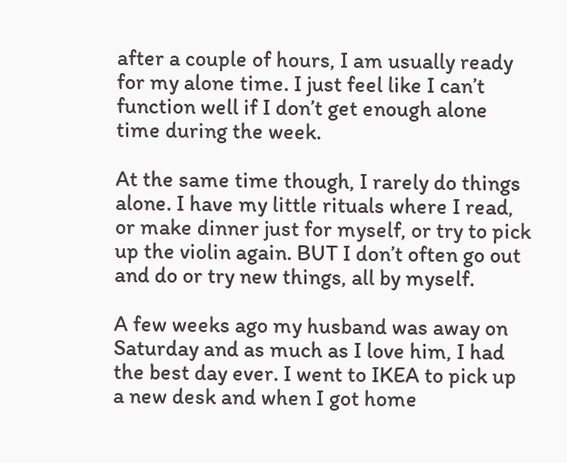after a couple of hours, I am usually ready for my alone time. I just feel like I can’t function well if I don’t get enough alone time during the week.

At the same time though, I rarely do things alone. I have my little rituals where I read, or make dinner just for myself, or try to pick up the violin again. BUT I don’t often go out and do or try new things, all by myself.

A few weeks ago my husband was away on Saturday and as much as I love him, I had the best day ever. I went to IKEA to pick up a new desk and when I got home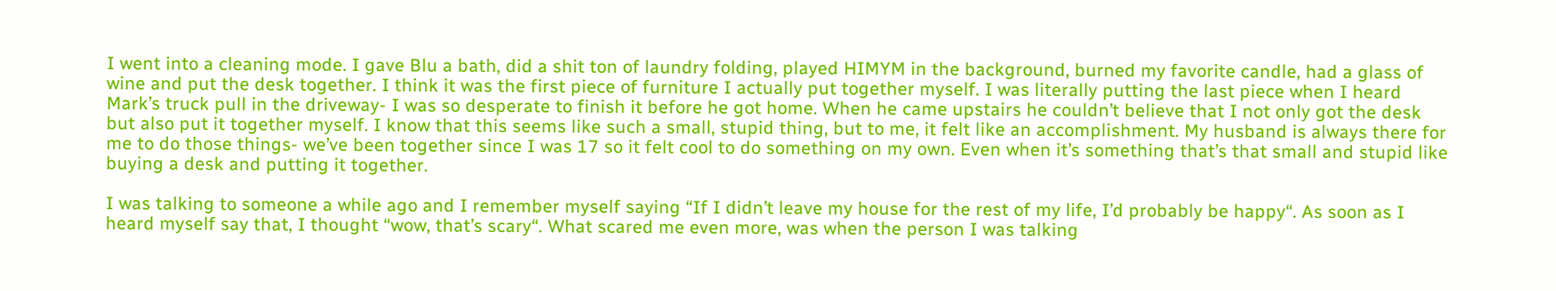I went into a cleaning mode. I gave Blu a bath, did a shit ton of laundry folding, played HIMYM in the background, burned my favorite candle, had a glass of wine and put the desk together. I think it was the first piece of furniture I actually put together myself. I was literally putting the last piece when I heard Mark’s truck pull in the driveway- I was so desperate to finish it before he got home. When he came upstairs he couldn’t believe that I not only got the desk but also put it together myself. I know that this seems like such a small, stupid thing, but to me, it felt like an accomplishment. My husband is always there for me to do those things- we’ve been together since I was 17 so it felt cool to do something on my own. Even when it’s something that’s that small and stupid like buying a desk and putting it together.

I was talking to someone a while ago and I remember myself saying “If I didn’t leave my house for the rest of my life, I’d probably be happy“. As soon as I heard myself say that, I thought “wow, that’s scary“. What scared me even more, was when the person I was talking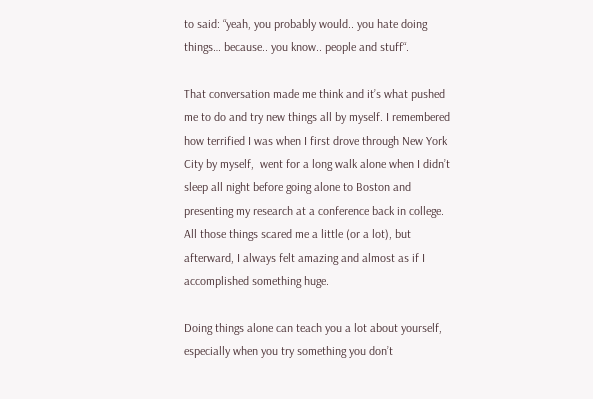to said: “yeah, you probably would.. you hate doing things… because.. you know.. people and stuff“.

That conversation made me think and it’s what pushed me to do and try new things all by myself. I remembered how terrified I was when I first drove through New York City by myself,  went for a long walk alone when I didn’t sleep all night before going alone to Boston and presenting my research at a conference back in college. All those things scared me a little (or a lot), but afterward, I always felt amazing and almost as if I accomplished something huge.

Doing things alone can teach you a lot about yourself, especially when you try something you don’t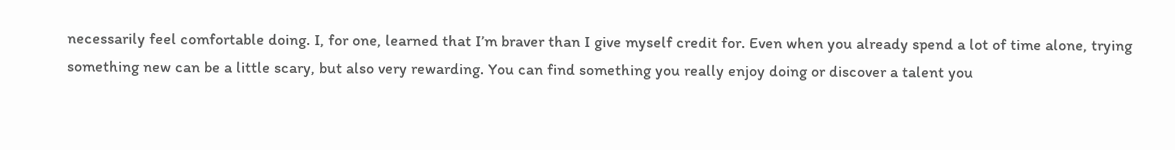necessarily feel comfortable doing. I, for one, learned that I’m braver than I give myself credit for. Even when you already spend a lot of time alone, trying something new can be a little scary, but also very rewarding. You can find something you really enjoy doing or discover a talent you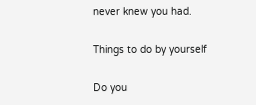never knew you had.

Things to do by yourself

Do you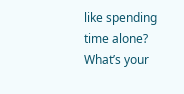like spending time alone? What’s your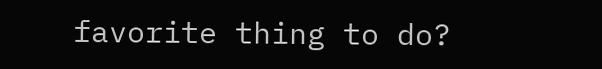favorite thing to do?